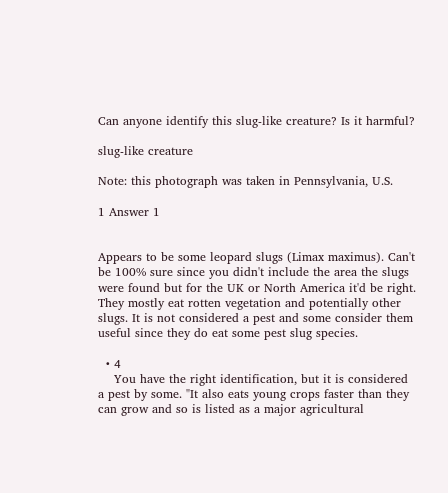Can anyone identify this slug-like creature? Is it harmful?

slug-like creature

Note: this photograph was taken in Pennsylvania, U.S.

1 Answer 1


Appears to be some leopard slugs (Limax maximus). Can't be 100% sure since you didn't include the area the slugs were found but for the UK or North America it'd be right. They mostly eat rotten vegetation and potentially other slugs. It is not considered a pest and some consider them useful since they do eat some pest slug species.

  • 4
    You have the right identification, but it is considered a pest by some. "It also eats young crops faster than they can grow and so is listed as a major agricultural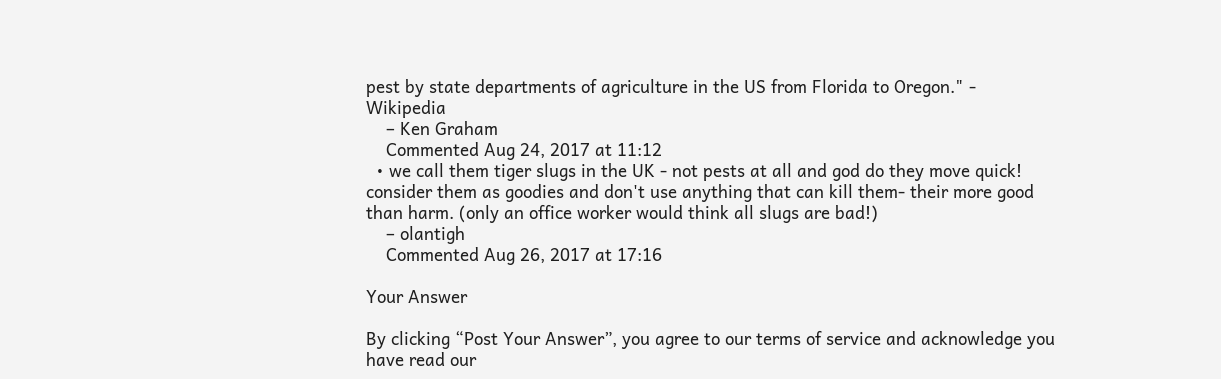pest by state departments of agriculture in the US from Florida to Oregon." - Wikipedia
    – Ken Graham
    Commented Aug 24, 2017 at 11:12
  • we call them tiger slugs in the UK - not pests at all and god do they move quick! consider them as goodies and don't use anything that can kill them- their more good than harm. (only an office worker would think all slugs are bad!)
    – olantigh
    Commented Aug 26, 2017 at 17:16

Your Answer

By clicking “Post Your Answer”, you agree to our terms of service and acknowledge you have read our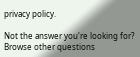privacy policy.

Not the answer you're looking for? Browse other questions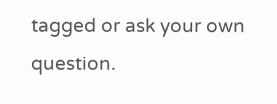tagged or ask your own question.